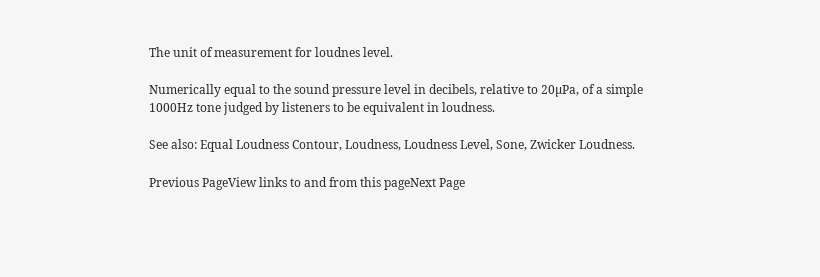The unit of measurement for loudnes level.

Numerically equal to the sound pressure level in decibels, relative to 20µPa, of a simple 1000Hz tone judged by listeners to be equivalent in loudness.

See also: Equal Loudness Contour, Loudness, Loudness Level, Sone, Zwicker Loudness.

Previous PageView links to and from this pageNext Page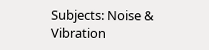Subjects: Noise & Vibration